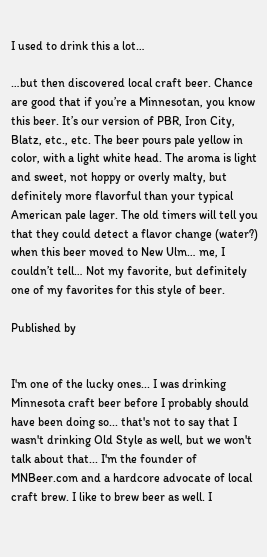I used to drink this a lot…

…but then discovered local craft beer. Chance are good that if you’re a Minnesotan, you know this beer. It’s our version of PBR, Iron City, Blatz, etc., etc. The beer pours pale yellow in color, with a light white head. The aroma is light and sweet, not hoppy or overly malty, but definitely more flavorful than your typical American pale lager. The old timers will tell you that they could detect a flavor change (water?) when this beer moved to New Ulm… me, I couldn’t tell… Not my favorite, but definitely one of my favorites for this style of beer.

Published by


I'm one of the lucky ones... I was drinking Minnesota craft beer before I probably should have been doing so... that's not to say that I wasn't drinking Old Style as well, but we won't talk about that... I'm the founder of MNBeer.com and a hardcore advocate of local craft brew. I like to brew beer as well. I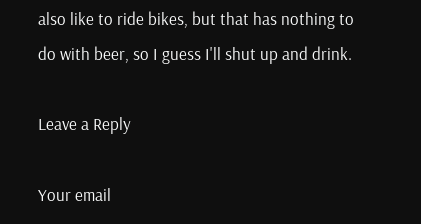also like to ride bikes, but that has nothing to do with beer, so I guess I'll shut up and drink.

Leave a Reply

Your email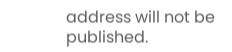address will not be published.